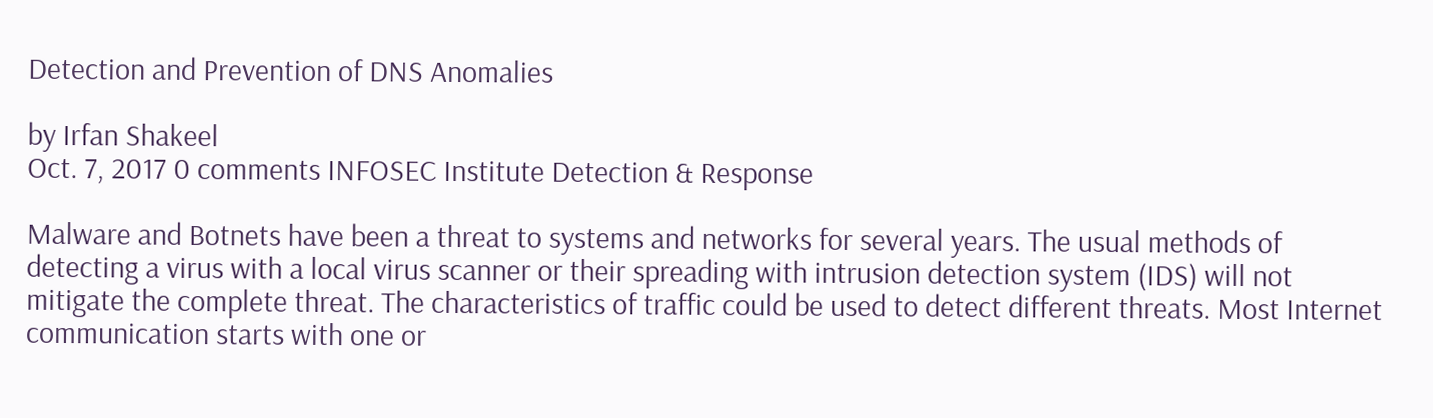Detection and Prevention of DNS Anomalies

by Irfan Shakeel
Oct. 7, 2017 0 comments INFOSEC Institute Detection & Response

Malware and Botnets have been a threat to systems and networks for several years. The usual methods of detecting a virus with a local virus scanner or their spreading with intrusion detection system (IDS) will not mitigate the complete threat. The characteristics of traffic could be used to detect different threats. Most Internet communication starts with one or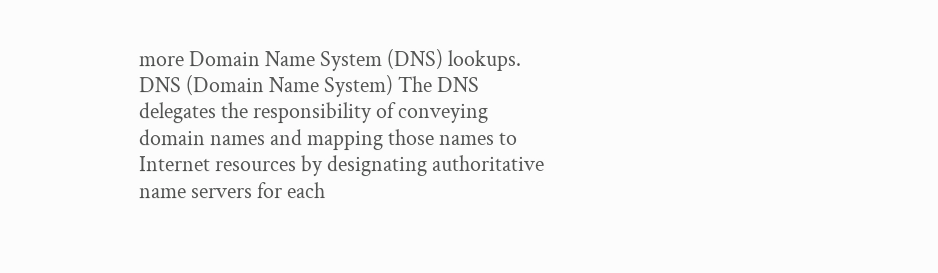more Domain Name System (DNS) lookups. DNS (Domain Name System) The DNS delegates the responsibility of conveying domain names and mapping those names to Internet resources by designating authoritative name servers for each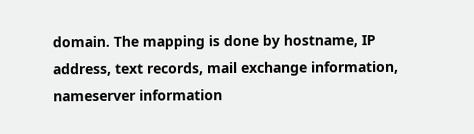domain. The mapping is done by hostname, IP address, text records, mail exchange information, nameserver information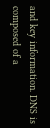and key information. DNS is composed of a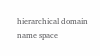hierarchical domain name space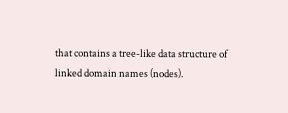that contains a tree-like data structure of linked domain names (nodes).